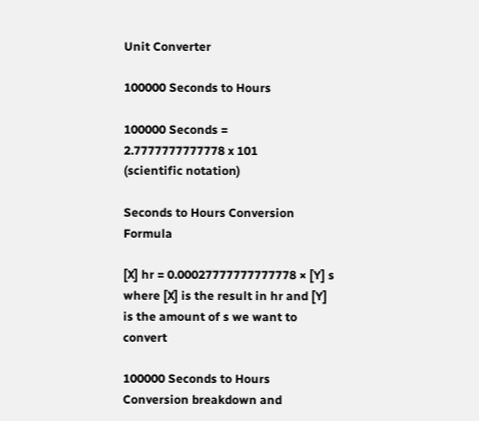Unit Converter

100000 Seconds to Hours

100000 Seconds =
2.7777777777778 x 101
(scientific notation)

Seconds to Hours Conversion Formula

[X] hr = 0.00027777777777778 × [Y] s
where [X] is the result in hr and [Y] is the amount of s we want to convert

100000 Seconds to Hours Conversion breakdown and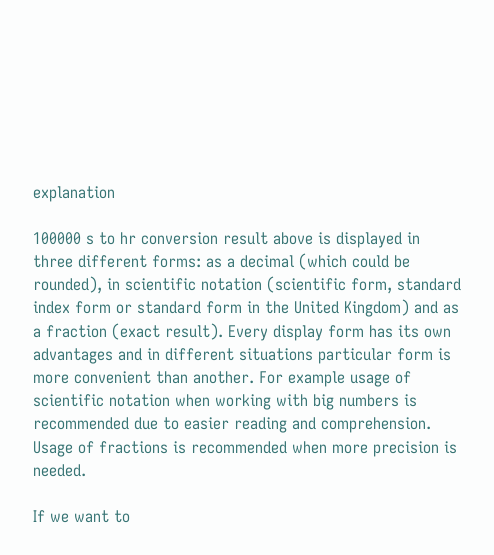explanation

100000 s to hr conversion result above is displayed in three different forms: as a decimal (which could be rounded), in scientific notation (scientific form, standard index form or standard form in the United Kingdom) and as a fraction (exact result). Every display form has its own advantages and in different situations particular form is more convenient than another. For example usage of scientific notation when working with big numbers is recommended due to easier reading and comprehension. Usage of fractions is recommended when more precision is needed.

If we want to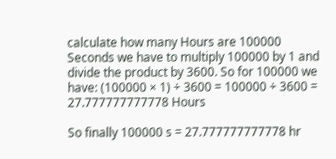calculate how many Hours are 100000 Seconds we have to multiply 100000 by 1 and divide the product by 3600. So for 100000 we have: (100000 × 1) ÷ 3600 = 100000 ÷ 3600 = 27.777777777778 Hours

So finally 100000 s = 27.777777777778 hr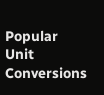Popular Unit Conversions